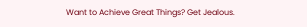Want to Achieve Great Things? Get Jealous.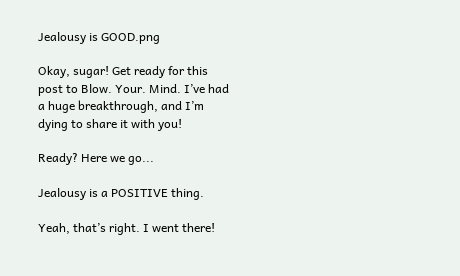Jealousy is GOOD.png

Okay, sugar! Get ready for this post to Blow. Your. Mind. I’ve had a huge breakthrough, and I’m dying to share it with you!

Ready? Here we go...

Jealousy is a POSITIVE thing.

Yeah, that’s right. I went there!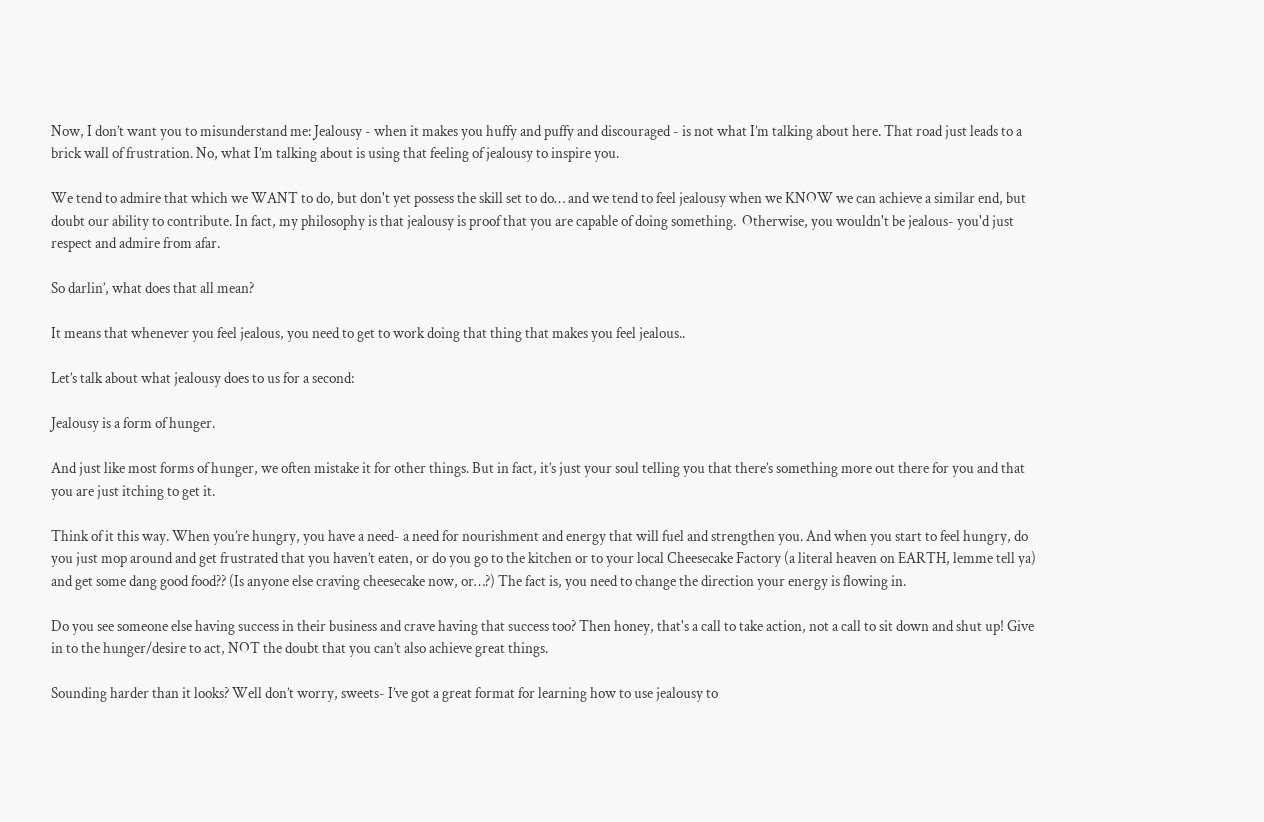Now, I don’t want you to misunderstand me: Jealousy - when it makes you huffy and puffy and discouraged - is not what I’m talking about here. That road just leads to a brick wall of frustration. No, what I’m talking about is using that feeling of jealousy to inspire you.

We tend to admire that which we WANT to do, but don't yet possess the skill set to do… and we tend to feel jealousy when we KNOW we can achieve a similar end, but doubt our ability to contribute. In fact, my philosophy is that jealousy is proof that you are capable of doing something.  Otherwise, you wouldn't be jealous- you'd just respect and admire from afar.

So darlin’, what does that all mean?

It means that whenever you feel jealous, you need to get to work doing that thing that makes you feel jealous..

Let’s talk about what jealousy does to us for a second:

Jealousy is a form of hunger.

And just like most forms of hunger, we often mistake it for other things. But in fact, it’s just your soul telling you that there’s something more out there for you and that you are just itching to get it.

Think of it this way. When you’re hungry, you have a need- a need for nourishment and energy that will fuel and strengthen you. And when you start to feel hungry, do you just mop around and get frustrated that you haven’t eaten, or do you go to the kitchen or to your local Cheesecake Factory (a literal heaven on EARTH, lemme tell ya) and get some dang good food?? (Is anyone else craving cheesecake now, or…?) The fact is, you need to change the direction your energy is flowing in.

Do you see someone else having success in their business and crave having that success too? Then honey, that's a call to take action, not a call to sit down and shut up! Give in to the hunger/desire to act, NOT the doubt that you can’t also achieve great things.

Sounding harder than it looks? Well don’t worry, sweets- I’ve got a great format for learning how to use jealousy to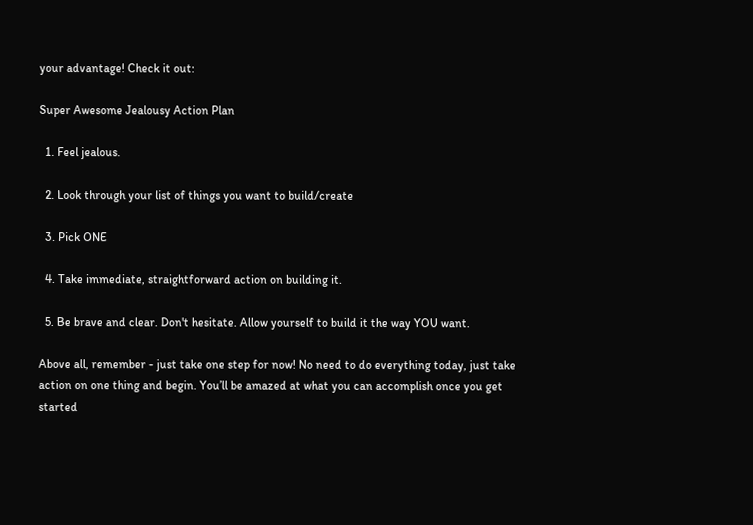your advantage! Check it out:

Super Awesome Jealousy Action Plan

  1. Feel jealous.

  2. Look through your list of things you want to build/create

  3. Pick ONE

  4. Take immediate, straightforward action on building it.

  5. Be brave and clear. Don't hesitate. Allow yourself to build it the way YOU want.

Above all, remember - just take one step for now! No need to do everything today, just take action on one thing and begin. You’ll be amazed at what you can accomplish once you get started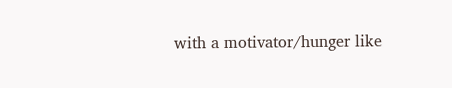with a motivator/hunger like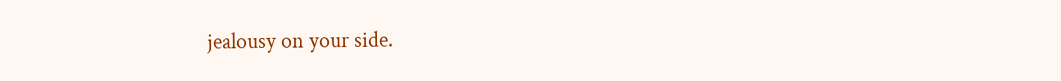jealousy on your side.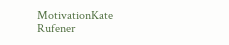MotivationKate Rufener